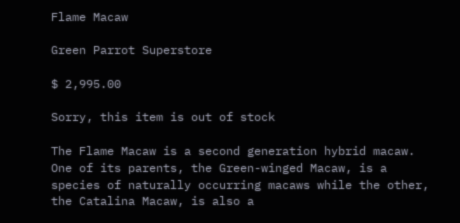Flame Macaw

Green Parrot Superstore

$ 2,995.00

Sorry, this item is out of stock

The Flame Macaw is a second generation hybrid macaw. One of its parents, the Green-winged Macaw, is a species of naturally occurring macaws while the other, the Catalina Macaw, is also a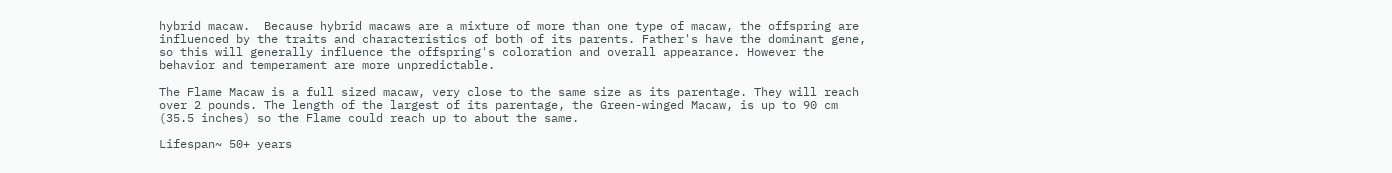hybrid macaw.  Because hybrid macaws are a mixture of more than one type of macaw, the offspring are influenced by the traits and characteristics of both of its parents. Father's have the dominant gene, so this will generally influence the offspring's coloration and overall appearance. However the behavior and temperament are more unpredictable.

The Flame Macaw is a full sized macaw, very close to the same size as its parentage. They will reach over 2 pounds. The length of the largest of its parentage, the Green-winged Macaw, is up to 90 cm (35.5 inches) so the Flame could reach up to about the same.

Lifespan~ 50+ years